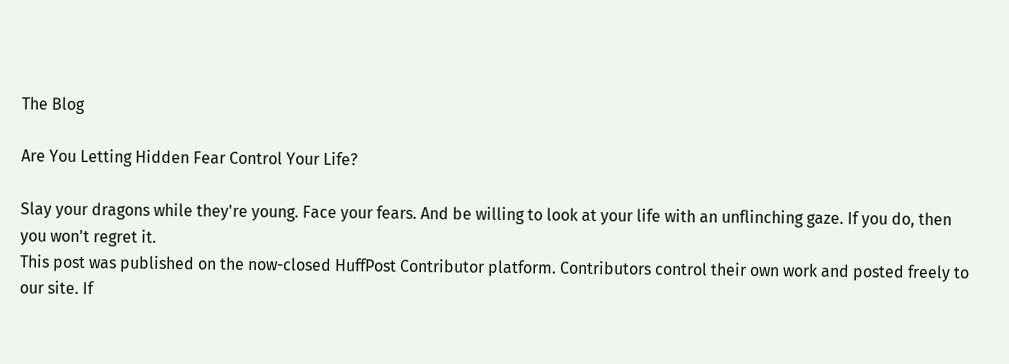The Blog

Are You Letting Hidden Fear Control Your Life?

Slay your dragons while they're young. Face your fears. And be willing to look at your life with an unflinching gaze. If you do, then you won't regret it.
This post was published on the now-closed HuffPost Contributor platform. Contributors control their own work and posted freely to our site. If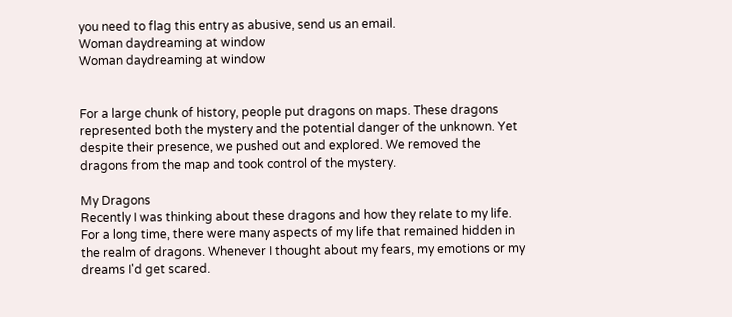you need to flag this entry as abusive, send us an email.
Woman daydreaming at window
Woman daydreaming at window


For a large chunk of history, people put dragons on maps. These dragons represented both the mystery and the potential danger of the unknown. Yet despite their presence, we pushed out and explored. We removed the dragons from the map and took control of the mystery.

My Dragons
Recently I was thinking about these dragons and how they relate to my life. For a long time, there were many aspects of my life that remained hidden in the realm of dragons. Whenever I thought about my fears, my emotions or my dreams I'd get scared.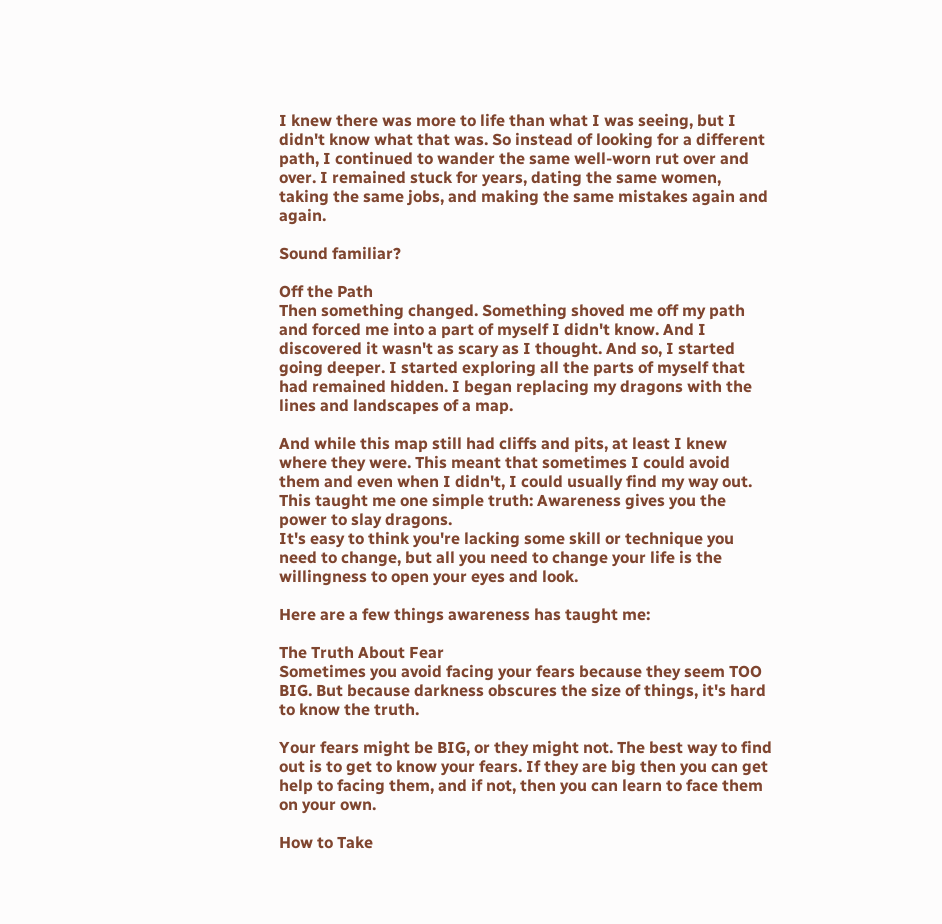I knew there was more to life than what I was seeing, but I didn't know what that was. So instead of looking for a different path, I continued to wander the same well-worn rut over and over. I remained stuck for years, dating the same women, taking the same jobs, and making the same mistakes again and again.

Sound familiar?

Off the Path
Then something changed. Something shoved me off my path and forced me into a part of myself I didn't know. And I discovered it wasn't as scary as I thought. And so, I started going deeper. I started exploring all the parts of myself that had remained hidden. I began replacing my dragons with the lines and landscapes of a map.

And while this map still had cliffs and pits, at least I knew where they were. This meant that sometimes I could avoid them and even when I didn't, I could usually find my way out. This taught me one simple truth: Awareness gives you the power to slay dragons.
It's easy to think you're lacking some skill or technique you need to change, but all you need to change your life is the willingness to open your eyes and look.

Here are a few things awareness has taught me:

The Truth About Fear
Sometimes you avoid facing your fears because they seem TOO BIG. But because darkness obscures the size of things, it's hard to know the truth.

Your fears might be BIG, or they might not. The best way to find out is to get to know your fears. If they are big then you can get help to facing them, and if not, then you can learn to face them on your own.

How to Take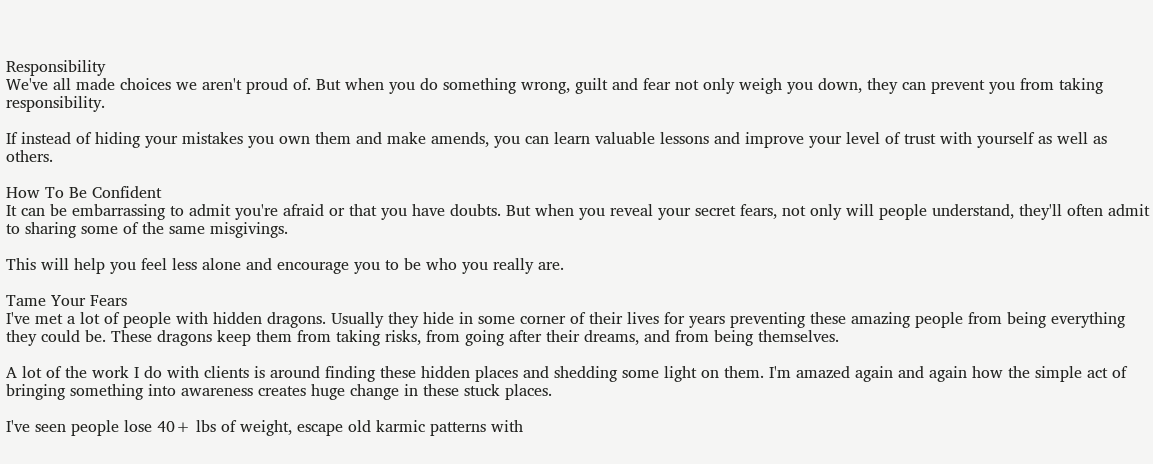Responsibility
We've all made choices we aren't proud of. But when you do something wrong, guilt and fear not only weigh you down, they can prevent you from taking responsibility.

If instead of hiding your mistakes you own them and make amends, you can learn valuable lessons and improve your level of trust with yourself as well as others.

How To Be Confident
It can be embarrassing to admit you're afraid or that you have doubts. But when you reveal your secret fears, not only will people understand, they'll often admit to sharing some of the same misgivings.

This will help you feel less alone and encourage you to be who you really are.

Tame Your Fears
I've met a lot of people with hidden dragons. Usually they hide in some corner of their lives for years preventing these amazing people from being everything they could be. These dragons keep them from taking risks, from going after their dreams, and from being themselves.

A lot of the work I do with clients is around finding these hidden places and shedding some light on them. I'm amazed again and again how the simple act of bringing something into awareness creates huge change in these stuck places.

I've seen people lose 40+ lbs of weight, escape old karmic patterns with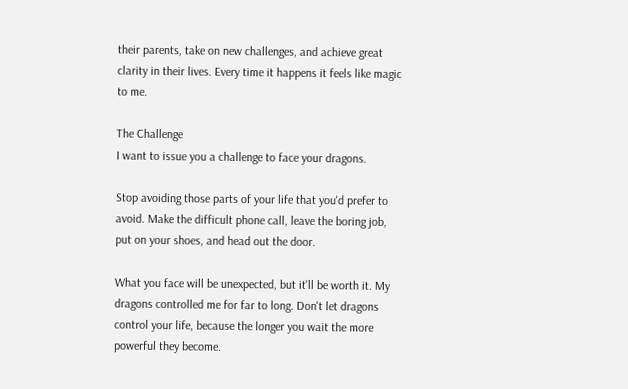their parents, take on new challenges, and achieve great clarity in their lives. Every time it happens it feels like magic to me.

The Challenge
I want to issue you a challenge to face your dragons.

Stop avoiding those parts of your life that you'd prefer to avoid. Make the difficult phone call, leave the boring job, put on your shoes, and head out the door.

What you face will be unexpected, but it'll be worth it. My dragons controlled me for far to long. Don't let dragons control your life, because the longer you wait the more powerful they become.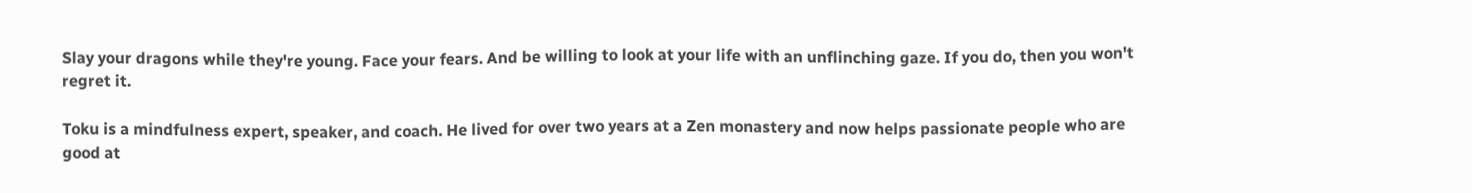Slay your dragons while they're young. Face your fears. And be willing to look at your life with an unflinching gaze. If you do, then you won't regret it.

Toku is a mindfulness expert, speaker, and coach. He lived for over two years at a Zen monastery and now helps passionate people who are good at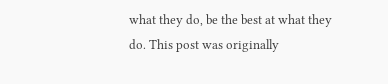what they do, be the best at what they do. This post was originally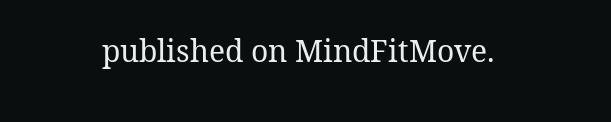published on MindFitMove.